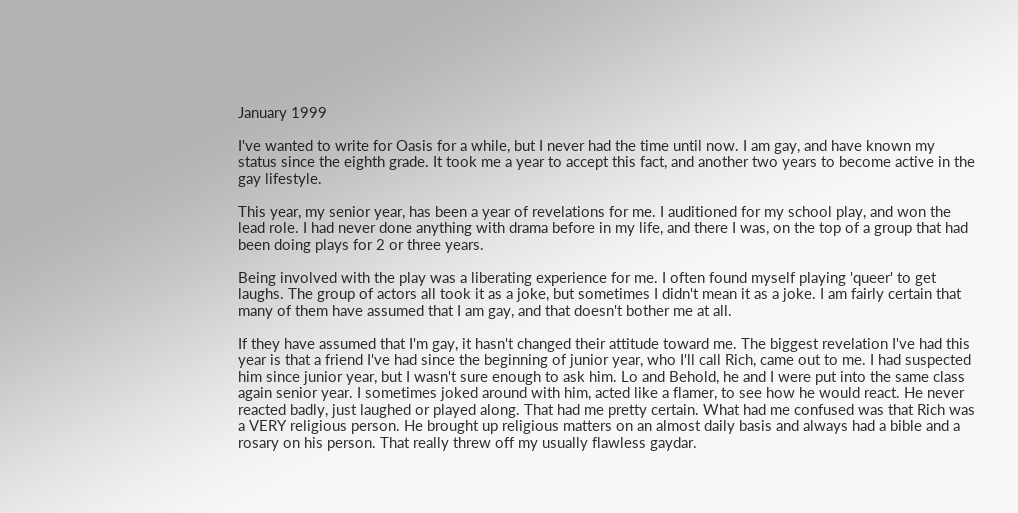January 1999

I've wanted to write for Oasis for a while, but I never had the time until now. I am gay, and have known my status since the eighth grade. It took me a year to accept this fact, and another two years to become active in the gay lifestyle.

This year, my senior year, has been a year of revelations for me. I auditioned for my school play, and won the lead role. I had never done anything with drama before in my life, and there I was, on the top of a group that had been doing plays for 2 or three years.

Being involved with the play was a liberating experience for me. I often found myself playing 'queer' to get laughs. The group of actors all took it as a joke, but sometimes I didn't mean it as a joke. I am fairly certain that many of them have assumed that I am gay, and that doesn't bother me at all.

If they have assumed that I'm gay, it hasn't changed their attitude toward me. The biggest revelation I've had this year is that a friend I've had since the beginning of junior year, who I'll call Rich, came out to me. I had suspected him since junior year, but I wasn't sure enough to ask him. Lo and Behold, he and I were put into the same class again senior year. I sometimes joked around with him, acted like a flamer, to see how he would react. He never reacted badly, just laughed or played along. That had me pretty certain. What had me confused was that Rich was a VERY religious person. He brought up religious matters on an almost daily basis and always had a bible and a rosary on his person. That really threw off my usually flawless gaydar.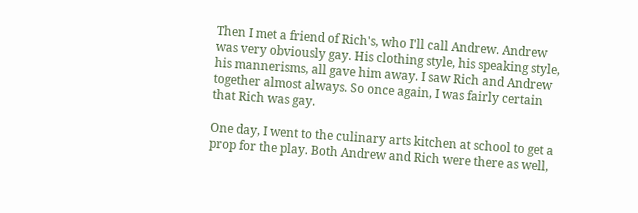Then I met a friend of Rich's, who I'll call Andrew. Andrew was very obviously gay. His clothing style, his speaking style, his mannerisms, all gave him away. I saw Rich and Andrew together almost always. So once again, I was fairly certain that Rich was gay.

One day, I went to the culinary arts kitchen at school to get a prop for the play. Both Andrew and Rich were there as well,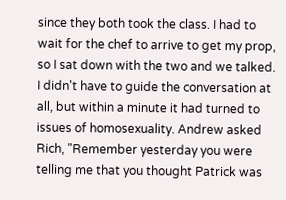since they both took the class. I had to wait for the chef to arrive to get my prop, so I sat down with the two and we talked. I didn't have to guide the conversation at all, but within a minute it had turned to issues of homosexuality. Andrew asked Rich, "Remember yesterday you were telling me that you thought Patrick was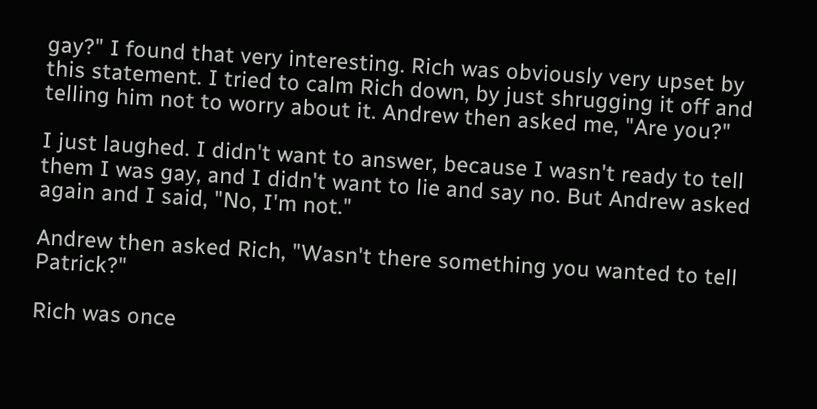gay?" I found that very interesting. Rich was obviously very upset by this statement. I tried to calm Rich down, by just shrugging it off and telling him not to worry about it. Andrew then asked me, "Are you?"

I just laughed. I didn't want to answer, because I wasn't ready to tell them I was gay, and I didn't want to lie and say no. But Andrew asked again and I said, "No, I'm not."

Andrew then asked Rich, "Wasn't there something you wanted to tell Patrick?"

Rich was once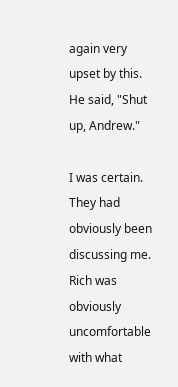again very upset by this. He said, "Shut up, Andrew."

I was certain. They had obviously been discussing me. Rich was obviously uncomfortable with what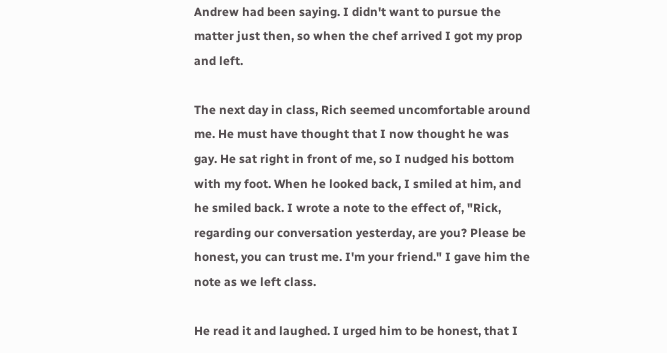Andrew had been saying. I didn't want to pursue the matter just then, so when the chef arrived I got my prop and left.

The next day in class, Rich seemed uncomfortable around me. He must have thought that I now thought he was gay. He sat right in front of me, so I nudged his bottom with my foot. When he looked back, I smiled at him, and he smiled back. I wrote a note to the effect of, "Rick, regarding our conversation yesterday, are you? Please be honest, you can trust me. I'm your friend." I gave him the note as we left class.

He read it and laughed. I urged him to be honest, that I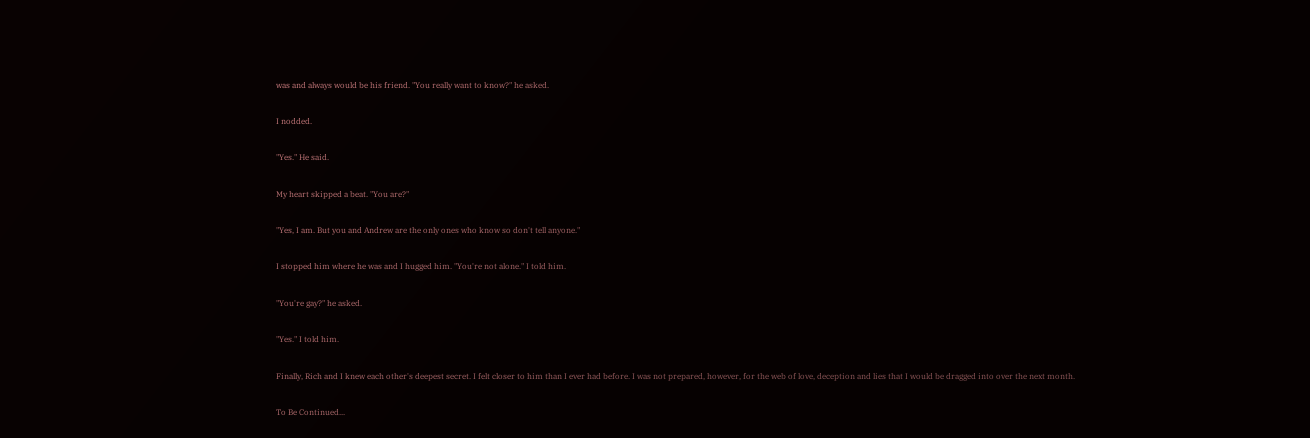was and always would be his friend. "You really want to know?" he asked.

I nodded.

"Yes." He said.

My heart skipped a beat. "You are?"

"Yes, I am. But you and Andrew are the only ones who know so don't tell anyone."

I stopped him where he was and I hugged him. "You're not alone." I told him.

"You're gay?" he asked.

"Yes." I told him.

Finally, Rich and I knew each other's deepest secret. I felt closer to him than I ever had before. I was not prepared, however, for the web of love, deception and lies that I would be dragged into over the next month.

To Be Continued...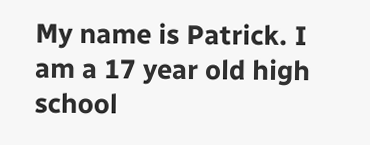My name is Patrick. I am a 17 year old high school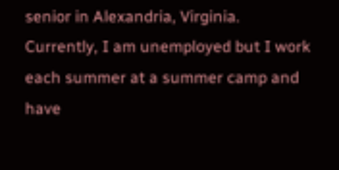senior in Alexandria, Virginia. Currently, I am unemployed but I work each summer at a summer camp and have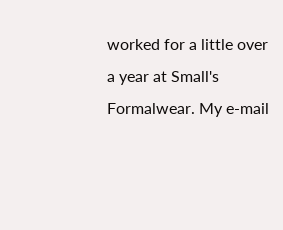worked for a little over a year at Small's Formalwear. My e-mail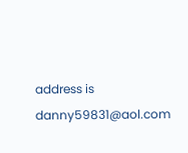address is danny59831@aol.com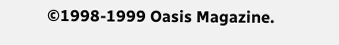©1998-1999 Oasis Magazine.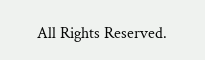All Rights Reserved.